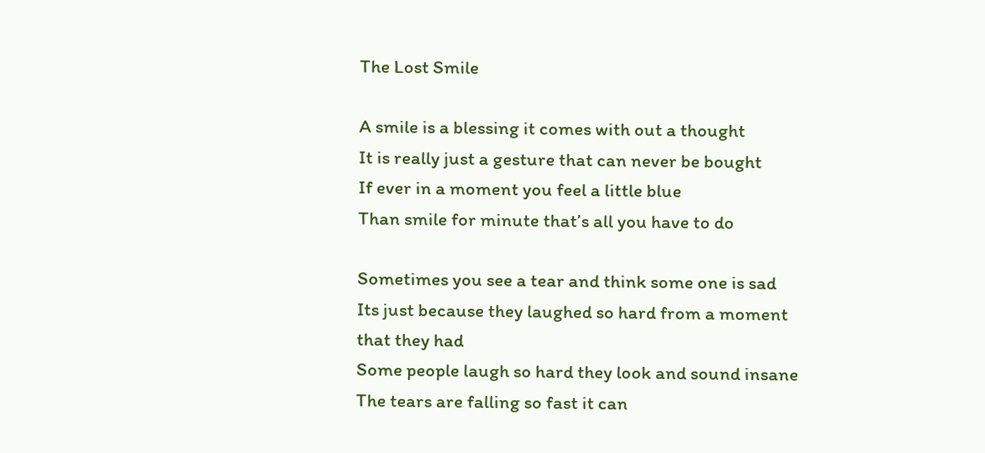The Lost Smile

A smile is a blessing it comes with out a thought
It is really just a gesture that can never be bought
If ever in a moment you feel a little blue
Than smile for minute that’s all you have to do

Sometimes you see a tear and think some one is sad
Its just because they laughed so hard from a moment that they had
Some people laugh so hard they look and sound insane
The tears are falling so fast it can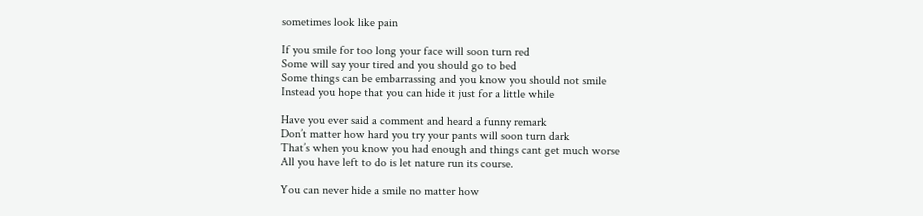sometimes look like pain

If you smile for too long your face will soon turn red
Some will say your tired and you should go to bed
Some things can be embarrassing and you know you should not smile
Instead you hope that you can hide it just for a little while

Have you ever said a comment and heard a funny remark
Don’t matter how hard you try your pants will soon turn dark
That’s when you know you had enough and things cant get much worse
All you have left to do is let nature run its course.

You can never hide a smile no matter how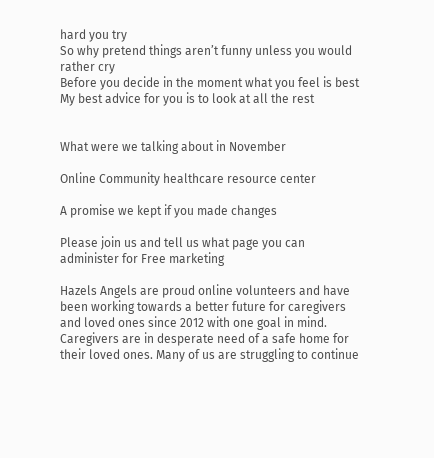hard you try
So why pretend things aren’t funny unless you would rather cry
Before you decide in the moment what you feel is best
My best advice for you is to look at all the rest


What were we talking about in November

Online Community healthcare resource center

A promise we kept if you made changes

Please join us and tell us what page you can administer for Free marketing

Hazels Angels are proud online volunteers and have been working towards a better future for caregivers and loved ones since 2012 with one goal in mind. Caregivers are in desperate need of a safe home for their loved ones. Many of us are struggling to continue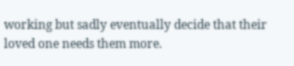working but sadly eventually decide that their loved one needs them more.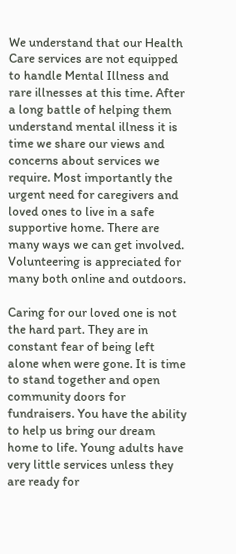We understand that our Health Care services are not equipped to handle Mental Illness and rare illnesses at this time. After a long battle of helping them understand mental illness it is time we share our views and concerns about services we require. Most importantly the urgent need for caregivers and loved ones to live in a safe supportive home. There are many ways we can get involved. Volunteering is appreciated for many both online and outdoors.

Caring for our loved one is not the hard part. They are in constant fear of being left alone when were gone. It is time to stand together and open community doors for fundraisers. You have the ability to help us bring our dream home to life. Young adults have very little services unless they are ready for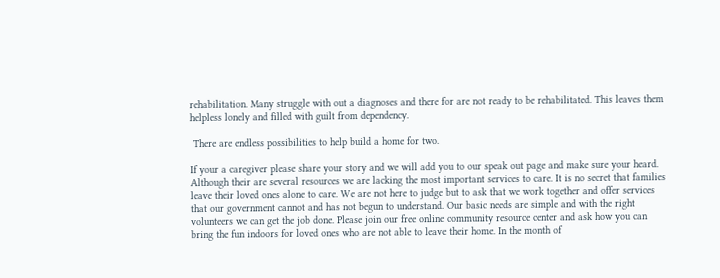rehabilitation. Many struggle with out a diagnoses and there for are not ready to be rehabilitated. This leaves them helpless lonely and filled with guilt from dependency.

 There are endless possibilities to help build a home for two.

If your a caregiver please share your story and we will add you to our speak out page and make sure your heard. Although their are several resources we are lacking the most important services to care. It is no secret that families leave their loved ones alone to care. We are not here to judge but to ask that we work together and offer services that our government cannot and has not begun to understand. Our basic needs are simple and with the right volunteers we can get the job done. Please join our free online community resource center and ask how you can bring the fun indoors for loved ones who are not able to leave their home. In the month of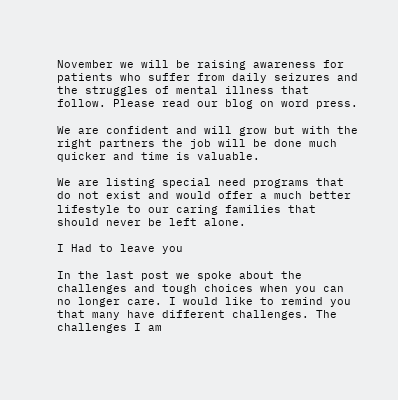November we will be raising awareness for patients who suffer from daily seizures and the struggles of mental illness that follow. Please read our blog on word press.

We are confident and will grow but with the right partners the job will be done much quicker and time is valuable.

We are listing special need programs that do not exist and would offer a much better lifestyle to our caring families that should never be left alone.

I Had to leave you

In the last post we spoke about the challenges and tough choices when you can no longer care. I would like to remind you that many have different challenges. The challenges I am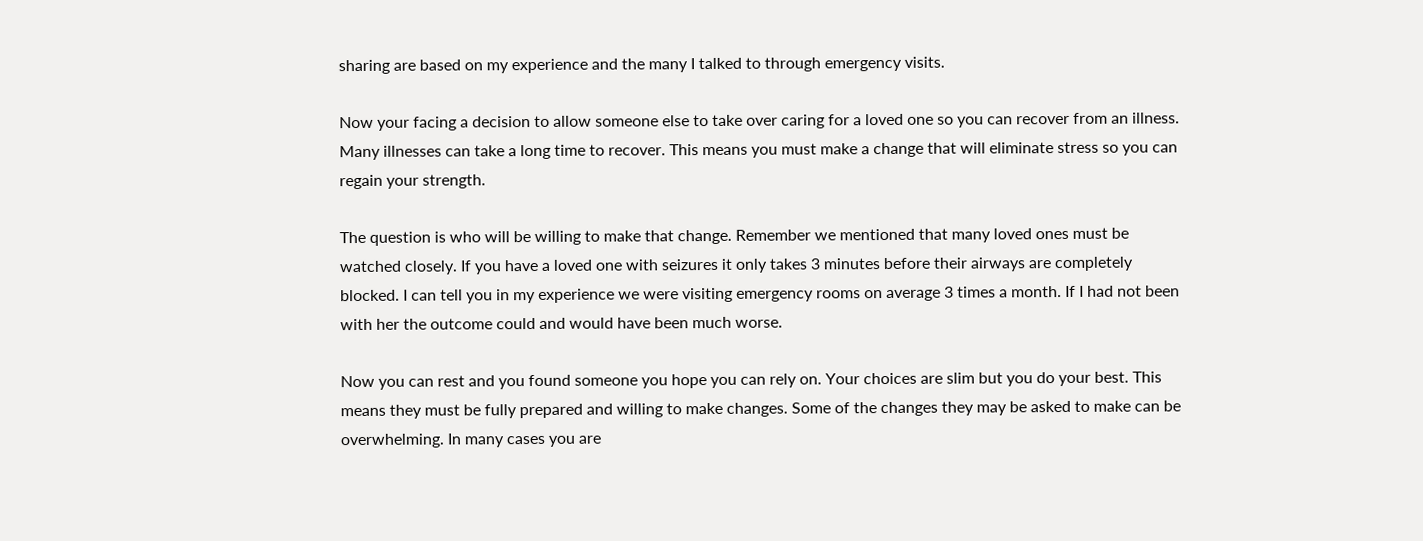sharing are based on my experience and the many I talked to through emergency visits.

Now your facing a decision to allow someone else to take over caring for a loved one so you can recover from an illness. Many illnesses can take a long time to recover. This means you must make a change that will eliminate stress so you can regain your strength.

The question is who will be willing to make that change. Remember we mentioned that many loved ones must be watched closely. If you have a loved one with seizures it only takes 3 minutes before their airways are completely blocked. I can tell you in my experience we were visiting emergency rooms on average 3 times a month. If I had not been with her the outcome could and would have been much worse.

Now you can rest and you found someone you hope you can rely on. Your choices are slim but you do your best. This means they must be fully prepared and willing to make changes. Some of the changes they may be asked to make can be overwhelming. In many cases you are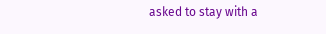asked to stay with a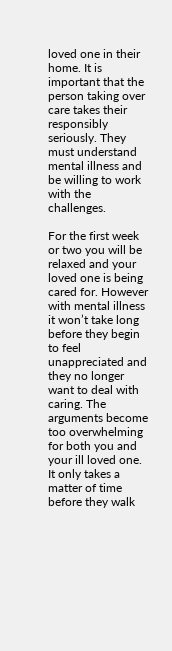loved one in their home. It is important that the person taking over care takes their responsibly seriously. They must understand mental illness and be willing to work with the challenges.

For the first week or two you will be relaxed and your loved one is being cared for. However with mental illness it won’t take long before they begin to feel unappreciated and they no longer want to deal with caring. The arguments become too overwhelming for both you and your ill loved one. It only takes a matter of time before they walk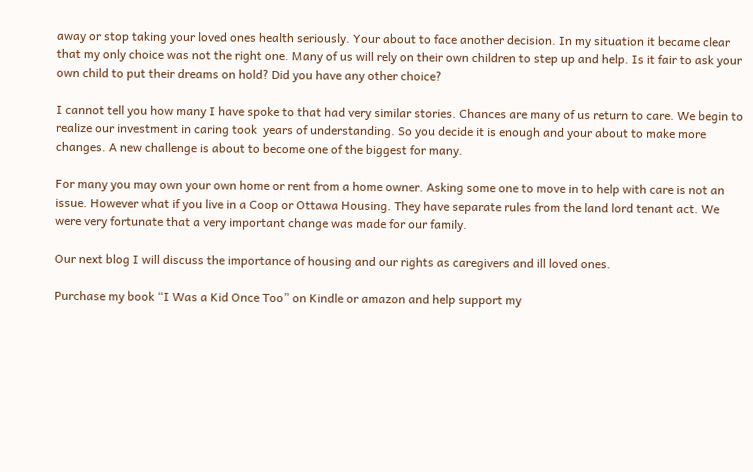away or stop taking your loved ones health seriously. Your about to face another decision. In my situation it became clear that my only choice was not the right one. Many of us will rely on their own children to step up and help. Is it fair to ask your own child to put their dreams on hold? Did you have any other choice?

I cannot tell you how many I have spoke to that had very similar stories. Chances are many of us return to care. We begin to realize our investment in caring took  years of understanding. So you decide it is enough and your about to make more changes. A new challenge is about to become one of the biggest for many.

For many you may own your own home or rent from a home owner. Asking some one to move in to help with care is not an issue. However what if you live in a Coop or Ottawa Housing. They have separate rules from the land lord tenant act. We were very fortunate that a very important change was made for our family.

Our next blog I will discuss the importance of housing and our rights as caregivers and ill loved ones.

Purchase my book “I Was a Kid Once Too” on Kindle or amazon and help support my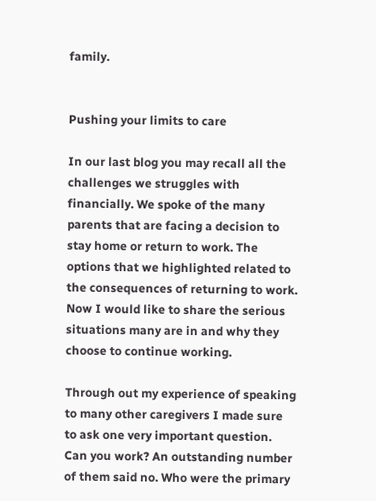family.


Pushing your limits to care

In our last blog you may recall all the challenges we struggles with financially. We spoke of the many parents that are facing a decision to stay home or return to work. The options that we highlighted related to the consequences of returning to work. Now I would like to share the serious situations many are in and why they choose to continue working.

Through out my experience of speaking to many other caregivers I made sure to ask one very important question. Can you work? An outstanding number of them said no. Who were the primary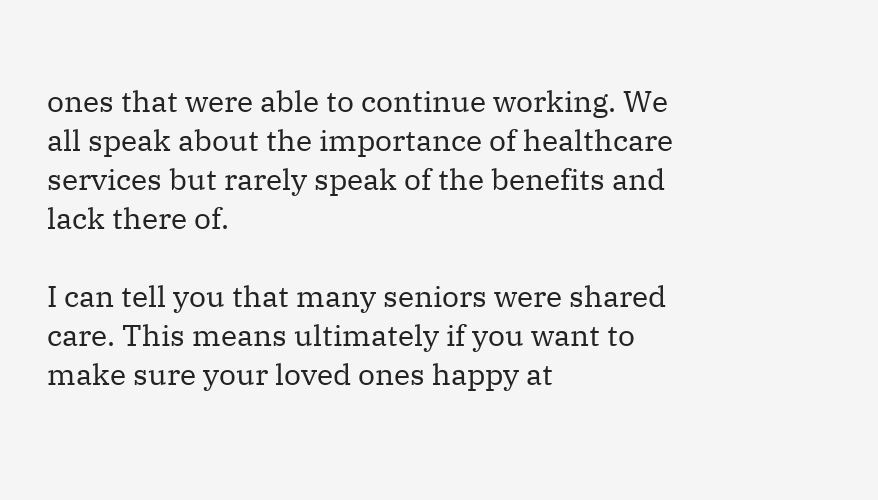ones that were able to continue working. We all speak about the importance of healthcare services but rarely speak of the benefits and lack there of.

I can tell you that many seniors were shared care. This means ultimately if you want to make sure your loved ones happy at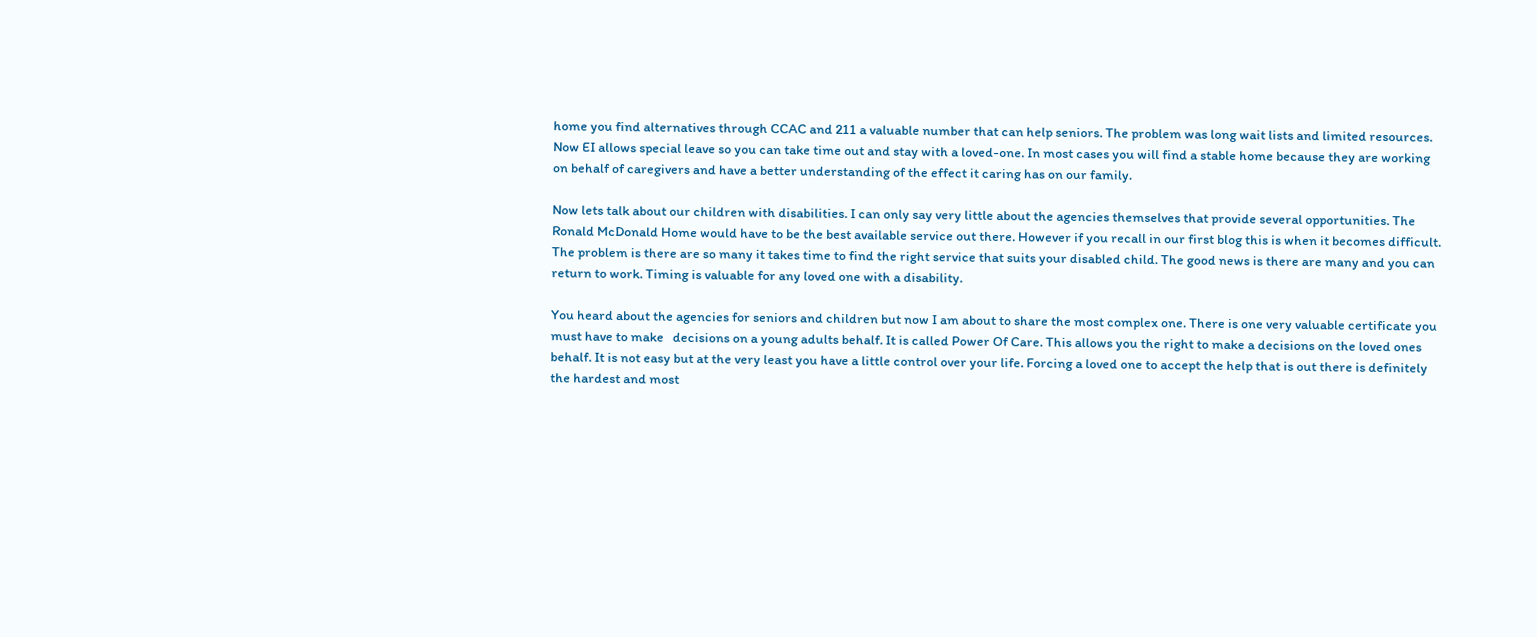home you find alternatives through CCAC and 211 a valuable number that can help seniors. The problem was long wait lists and limited resources. Now EI allows special leave so you can take time out and stay with a loved-one. In most cases you will find a stable home because they are working on behalf of caregivers and have a better understanding of the effect it caring has on our family.

Now lets talk about our children with disabilities. I can only say very little about the agencies themselves that provide several opportunities. The Ronald McDonald Home would have to be the best available service out there. However if you recall in our first blog this is when it becomes difficult. The problem is there are so many it takes time to find the right service that suits your disabled child. The good news is there are many and you can return to work. Timing is valuable for any loved one with a disability.

You heard about the agencies for seniors and children but now I am about to share the most complex one. There is one very valuable certificate you must have to make   decisions on a young adults behalf. It is called Power Of Care. This allows you the right to make a decisions on the loved ones behalf. It is not easy but at the very least you have a little control over your life. Forcing a loved one to accept the help that is out there is definitely the hardest and most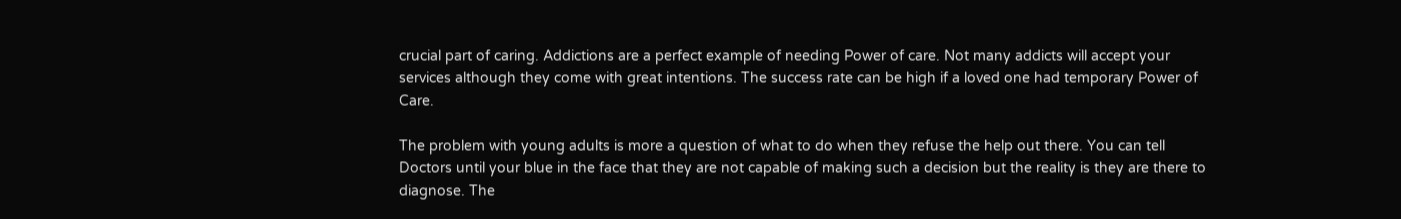crucial part of caring. Addictions are a perfect example of needing Power of care. Not many addicts will accept your services although they come with great intentions. The success rate can be high if a loved one had temporary Power of Care.

The problem with young adults is more a question of what to do when they refuse the help out there. You can tell Doctors until your blue in the face that they are not capable of making such a decision but the reality is they are there to diagnose. The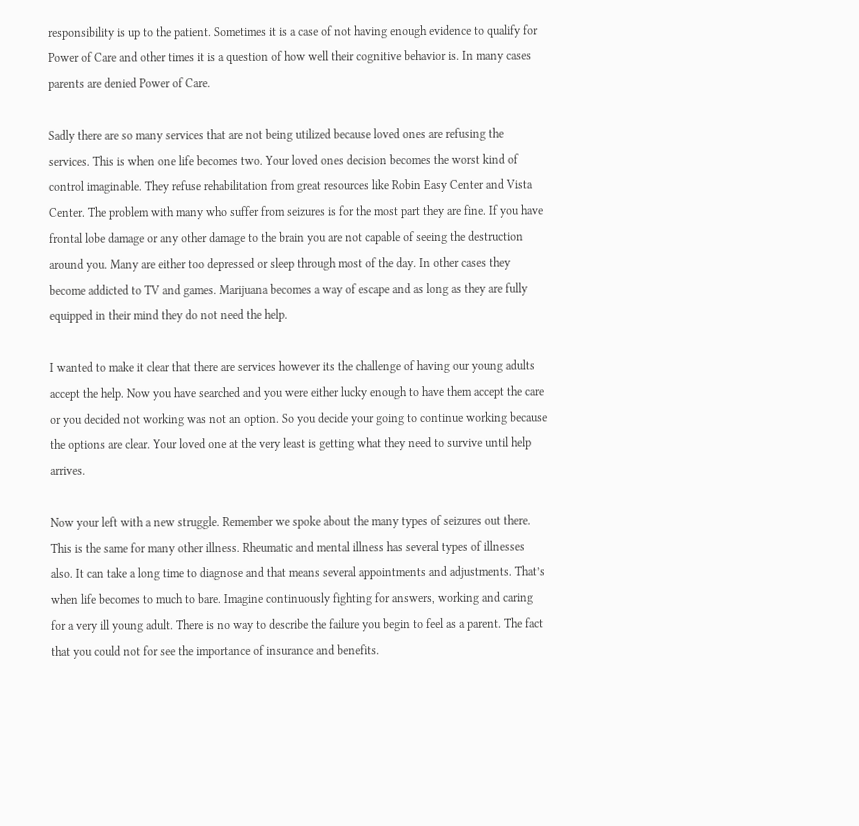responsibility is up to the patient. Sometimes it is a case of not having enough evidence to qualify for Power of Care and other times it is a question of how well their cognitive behavior is. In many cases parents are denied Power of Care.

Sadly there are so many services that are not being utilized because loved ones are refusing the services. This is when one life becomes two. Your loved ones decision becomes the worst kind of control imaginable. They refuse rehabilitation from great resources like Robin Easy Center and Vista Center. The problem with many who suffer from seizures is for the most part they are fine. If you have frontal lobe damage or any other damage to the brain you are not capable of seeing the destruction around you. Many are either too depressed or sleep through most of the day. In other cases they become addicted to TV and games. Marijuana becomes a way of escape and as long as they are fully equipped in their mind they do not need the help.

I wanted to make it clear that there are services however its the challenge of having our young adults accept the help. Now you have searched and you were either lucky enough to have them accept the care or you decided not working was not an option. So you decide your going to continue working because the options are clear. Your loved one at the very least is getting what they need to survive until help arrives.

Now your left with a new struggle. Remember we spoke about the many types of seizures out there. This is the same for many other illness. Rheumatic and mental illness has several types of illnesses also. It can take a long time to diagnose and that means several appointments and adjustments. That’s when life becomes to much to bare. Imagine continuously fighting for answers, working and caring for a very ill young adult. There is no way to describe the failure you begin to feel as a parent. The fact that you could not for see the importance of insurance and benefits.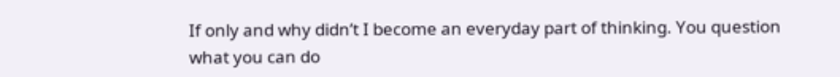If only and why didn’t I become an everyday part of thinking. You question what you can do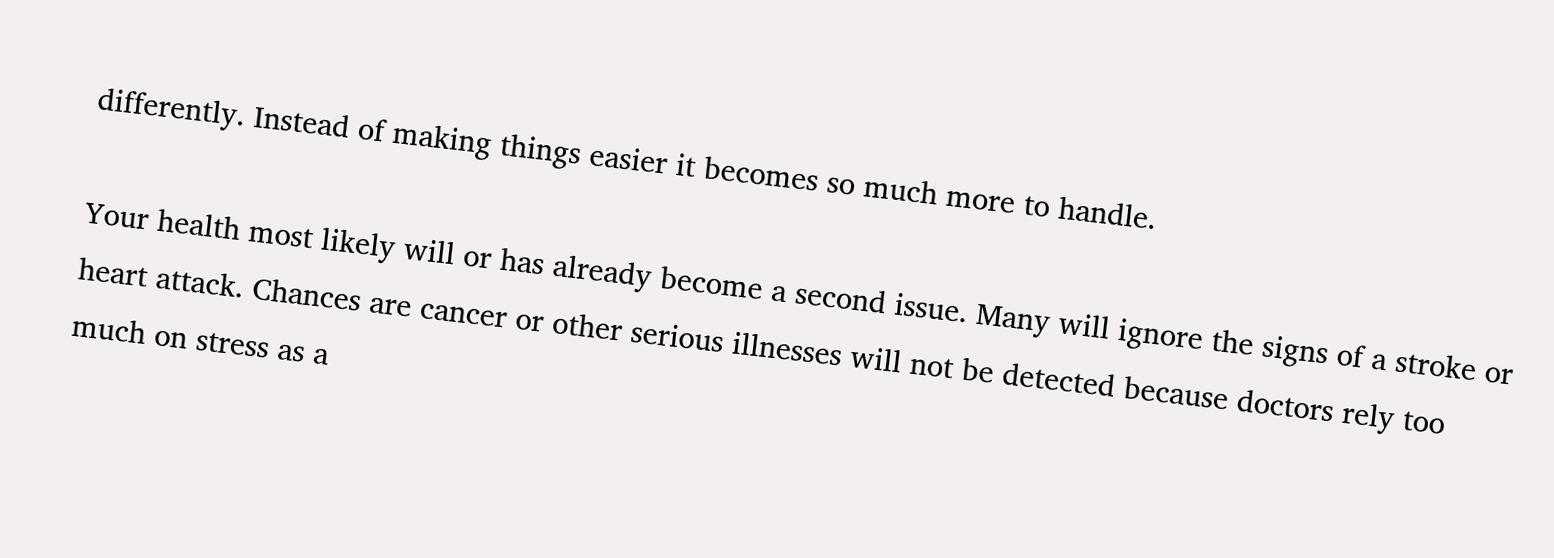differently. Instead of making things easier it becomes so much more to handle.

Your health most likely will or has already become a second issue. Many will ignore the signs of a stroke or heart attack. Chances are cancer or other serious illnesses will not be detected because doctors rely too much on stress as a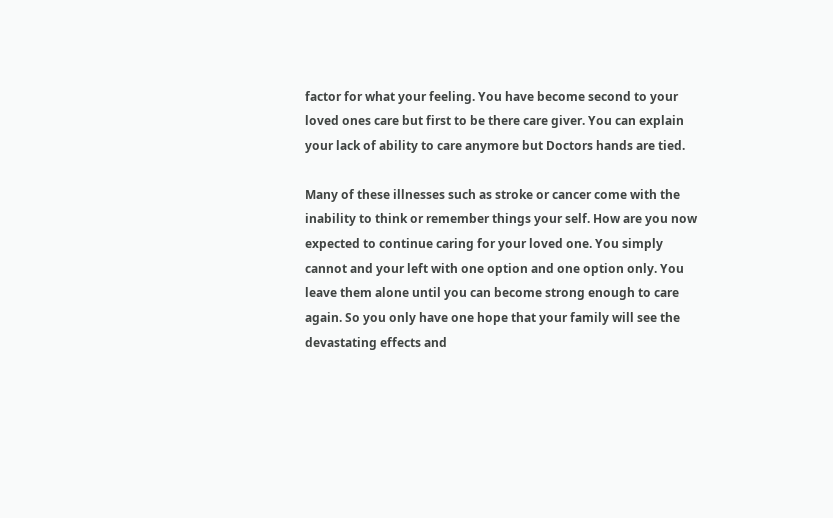factor for what your feeling. You have become second to your loved ones care but first to be there care giver. You can explain your lack of ability to care anymore but Doctors hands are tied.

Many of these illnesses such as stroke or cancer come with the inability to think or remember things your self. How are you now expected to continue caring for your loved one. You simply cannot and your left with one option and one option only. You leave them alone until you can become strong enough to care again. So you only have one hope that your family will see the devastating effects and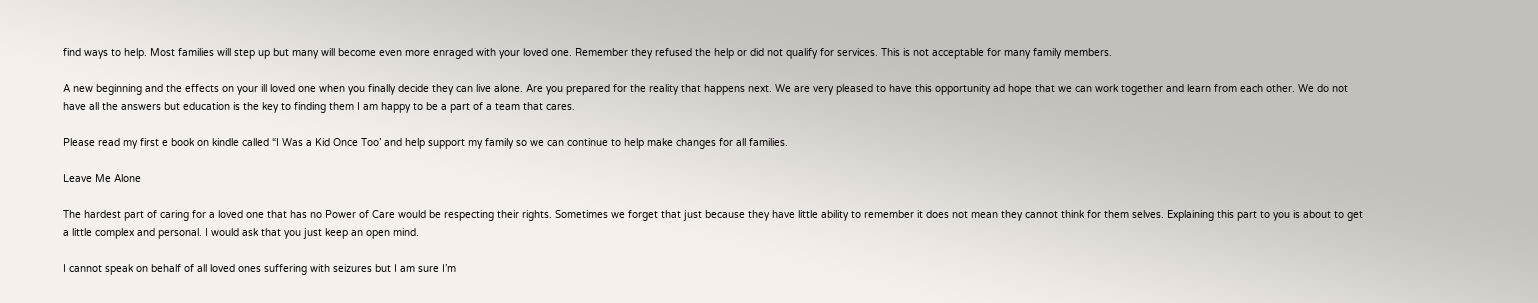find ways to help. Most families will step up but many will become even more enraged with your loved one. Remember they refused the help or did not qualify for services. This is not acceptable for many family members.

A new beginning and the effects on your ill loved one when you finally decide they can live alone. Are you prepared for the reality that happens next. We are very pleased to have this opportunity ad hope that we can work together and learn from each other. We do not have all the answers but education is the key to finding them I am happy to be a part of a team that cares.

Please read my first e book on kindle called “I Was a Kid Once Too’ and help support my family so we can continue to help make changes for all families.

Leave Me Alone

The hardest part of caring for a loved one that has no Power of Care would be respecting their rights. Sometimes we forget that just because they have little ability to remember it does not mean they cannot think for them selves. Explaining this part to you is about to get a little complex and personal. I would ask that you just keep an open mind.

I cannot speak on behalf of all loved ones suffering with seizures but I am sure I’m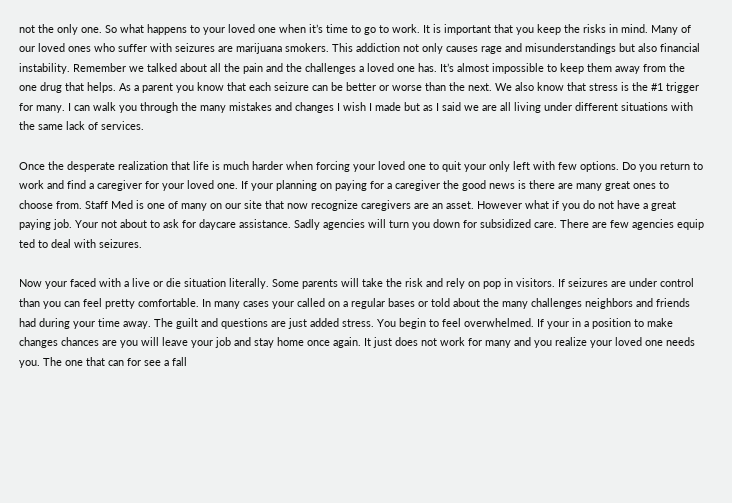not the only one. So what happens to your loved one when it’s time to go to work. It is important that you keep the risks in mind. Many of our loved ones who suffer with seizures are marijuana smokers. This addiction not only causes rage and misunderstandings but also financial instability. Remember we talked about all the pain and the challenges a loved one has. It’s almost impossible to keep them away from the one drug that helps. As a parent you know that each seizure can be better or worse than the next. We also know that stress is the #1 trigger  for many. I can walk you through the many mistakes and changes I wish I made but as I said we are all living under different situations with the same lack of services.

Once the desperate realization that life is much harder when forcing your loved one to quit your only left with few options. Do you return to work and find a caregiver for your loved one. If your planning on paying for a caregiver the good news is there are many great ones to choose from. Staff Med is one of many on our site that now recognize caregivers are an asset. However what if you do not have a great paying job. Your not about to ask for daycare assistance. Sadly agencies will turn you down for subsidized care. There are few agencies equip ted to deal with seizures.

Now your faced with a live or die situation literally. Some parents will take the risk and rely on pop in visitors. If seizures are under control than you can feel pretty comfortable. In many cases your called on a regular bases or told about the many challenges neighbors and friends had during your time away. The guilt and questions are just added stress. You begin to feel overwhelmed. If your in a position to make changes chances are you will leave your job and stay home once again. It just does not work for many and you realize your loved one needs you. The one that can for see a fall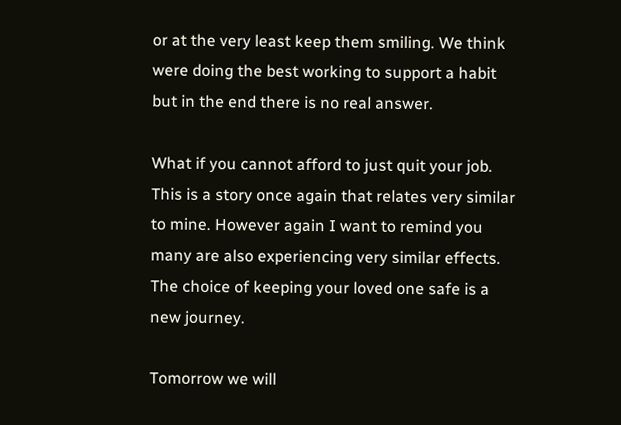or at the very least keep them smiling. We think were doing the best working to support a habit but in the end there is no real answer.

What if you cannot afford to just quit your job. This is a story once again that relates very similar to mine. However again I want to remind you many are also experiencing very similar effects. The choice of keeping your loved one safe is a new journey.

Tomorrow we will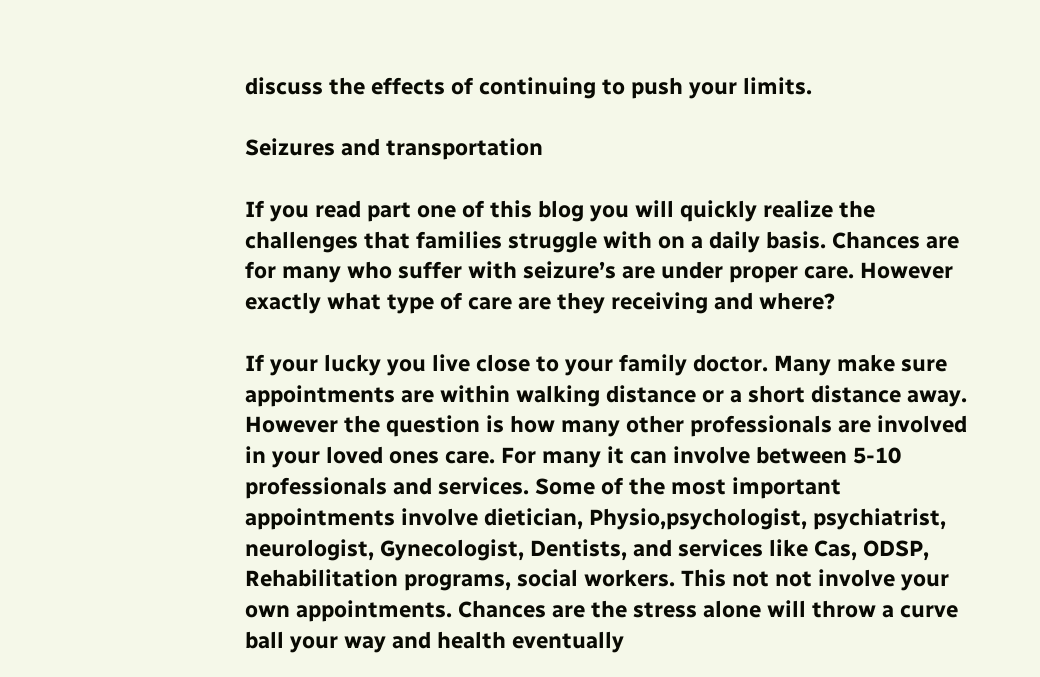discuss the effects of continuing to push your limits.

Seizures and transportation

If you read part one of this blog you will quickly realize the challenges that families struggle with on a daily basis. Chances are for many who suffer with seizure’s are under proper care. However exactly what type of care are they receiving and where?

If your lucky you live close to your family doctor. Many make sure appointments are within walking distance or a short distance away. However the question is how many other professionals are involved in your loved ones care. For many it can involve between 5-10 professionals and services. Some of the most important appointments involve dietician, Physio,psychologist, psychiatrist, neurologist, Gynecologist, Dentists, and services like Cas, ODSP, Rehabilitation programs, social workers. This not not involve your own appointments. Chances are the stress alone will throw a curve ball your way and health eventually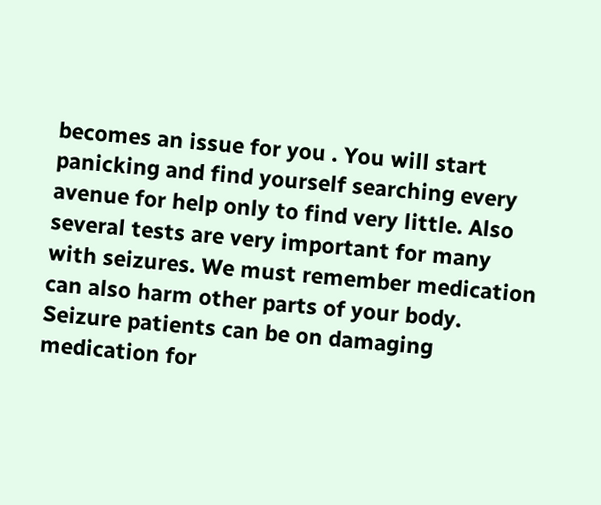becomes an issue for you . You will start panicking and find yourself searching every avenue for help only to find very little. Also several tests are very important for many with seizures. We must remember medication can also harm other parts of your body. Seizure patients can be on damaging medication for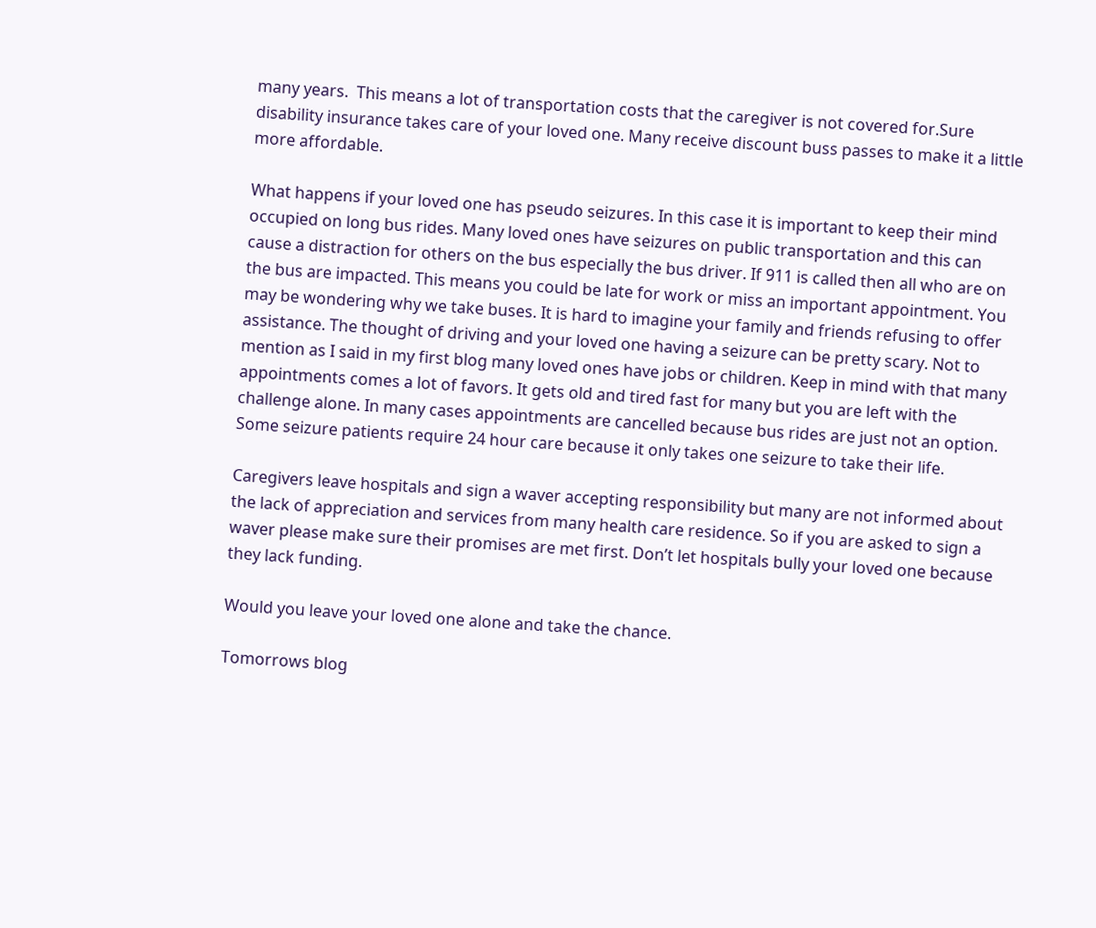many years.  This means a lot of transportation costs that the caregiver is not covered for.Sure disability insurance takes care of your loved one. Many receive discount buss passes to make it a little more affordable.

What happens if your loved one has pseudo seizures. In this case it is important to keep their mind occupied on long bus rides. Many loved ones have seizures on public transportation and this can cause a distraction for others on the bus especially the bus driver. If 911 is called then all who are on the bus are impacted. This means you could be late for work or miss an important appointment. You may be wondering why we take buses. It is hard to imagine your family and friends refusing to offer assistance. The thought of driving and your loved one having a seizure can be pretty scary. Not to mention as I said in my first blog many loved ones have jobs or children. Keep in mind with that many appointments comes a lot of favors. It gets old and tired fast for many but you are left with the challenge alone. In many cases appointments are cancelled because bus rides are just not an option. Some seizure patients require 24 hour care because it only takes one seizure to take their life.

Caregivers leave hospitals and sign a waver accepting responsibility but many are not informed about the lack of appreciation and services from many health care residence. So if you are asked to sign a waver please make sure their promises are met first. Don’t let hospitals bully your loved one because they lack funding.

Would you leave your loved one alone and take the chance.

Tomorrows blog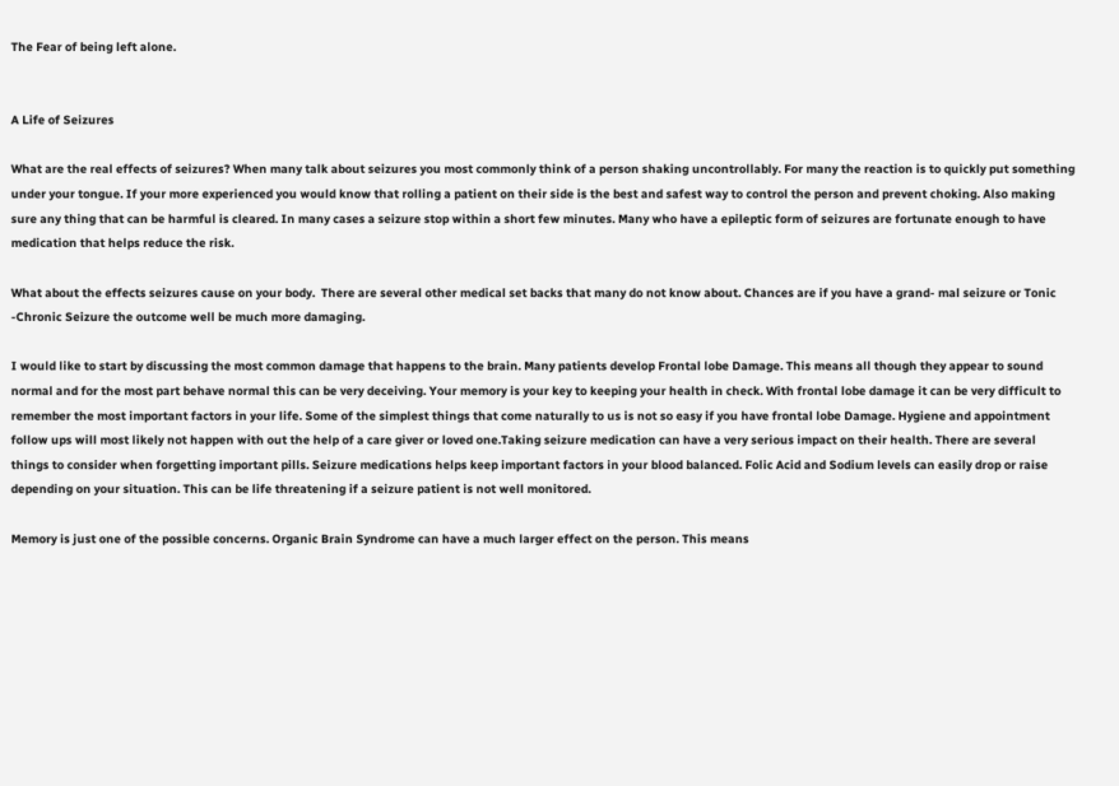The Fear of being left alone.


A Life of Seizures

What are the real effects of seizures? When many talk about seizures you most commonly think of a person shaking uncontrollably. For many the reaction is to quickly put something under your tongue. If your more experienced you would know that rolling a patient on their side is the best and safest way to control the person and prevent choking. Also making sure any thing that can be harmful is cleared. In many cases a seizure stop within a short few minutes. Many who have a epileptic form of seizures are fortunate enough to have  medication that helps reduce the risk.

What about the effects seizures cause on your body.  There are several other medical set backs that many do not know about. Chances are if you have a grand- mal seizure or Tonic -Chronic Seizure the outcome well be much more damaging.

I would like to start by discussing the most common damage that happens to the brain. Many patients develop Frontal lobe Damage. This means all though they appear to sound normal and for the most part behave normal this can be very deceiving. Your memory is your key to keeping your health in check. With frontal lobe damage it can be very difficult to remember the most important factors in your life. Some of the simplest things that come naturally to us is not so easy if you have frontal lobe Damage. Hygiene and appointment follow ups will most likely not happen with out the help of a care giver or loved one.Taking seizure medication can have a very serious impact on their health. There are several things to consider when forgetting important pills. Seizure medications helps keep important factors in your blood balanced. Folic Acid and Sodium levels can easily drop or raise depending on your situation. This can be life threatening if a seizure patient is not well monitored.

Memory is just one of the possible concerns. Organic Brain Syndrome can have a much larger effect on the person. This means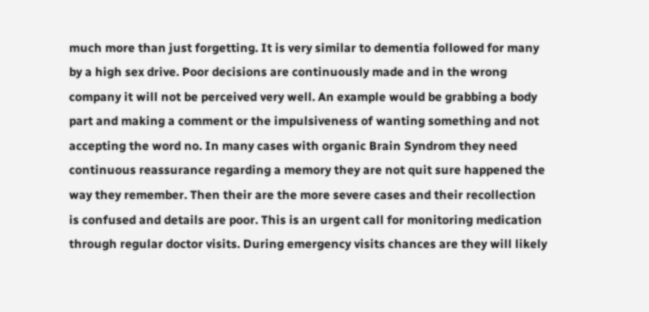much more than just forgetting. It is very similar to dementia followed for many by a high sex drive. Poor decisions are continuously made and in the wrong company it will not be perceived very well. An example would be grabbing a body part and making a comment or the impulsiveness of wanting something and not accepting the word no. In many cases with organic Brain Syndrom they need continuous reassurance regarding a memory they are not quit sure happened the way they remember. Then their are the more severe cases and their recollection is confused and details are poor. This is an urgent call for monitoring medication through regular doctor visits. During emergency visits chances are they will likely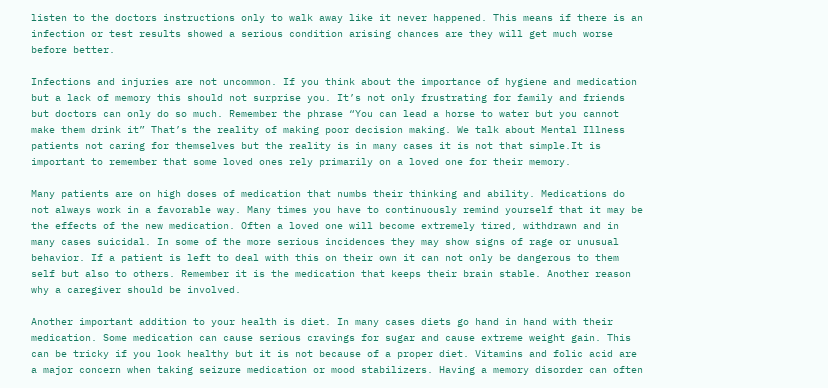listen to the doctors instructions only to walk away like it never happened. This means if there is an infection or test results showed a serious condition arising chances are they will get much worse before better.

Infections and injuries are not uncommon. If you think about the importance of hygiene and medication but a lack of memory this should not surprise you. It’s not only frustrating for family and friends but doctors can only do so much. Remember the phrase “You can lead a horse to water but you cannot make them drink it” That’s the reality of making poor decision making. We talk about Mental Illness patients not caring for themselves but the reality is in many cases it is not that simple.It is important to remember that some loved ones rely primarily on a loved one for their memory.

Many patients are on high doses of medication that numbs their thinking and ability. Medications do not always work in a favorable way. Many times you have to continuously remind yourself that it may be the effects of the new medication. Often a loved one will become extremely tired, withdrawn and in many cases suicidal. In some of the more serious incidences they may show signs of rage or unusual behavior. If a patient is left to deal with this on their own it can not only be dangerous to them self but also to others. Remember it is the medication that keeps their brain stable. Another reason why a caregiver should be involved.

Another important addition to your health is diet. In many cases diets go hand in hand with their medication. Some medication can cause serious cravings for sugar and cause extreme weight gain. This can be tricky if you look healthy but it is not because of a proper diet. Vitamins and folic acid are a major concern when taking seizure medication or mood stabilizers. Having a memory disorder can often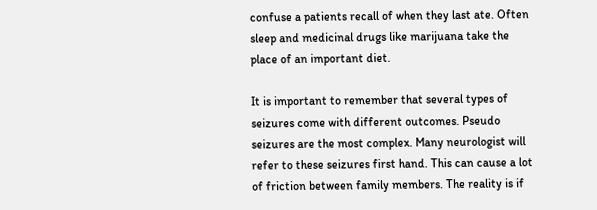confuse a patients recall of when they last ate. Often sleep and medicinal drugs like marijuana take the place of an important diet.

It is important to remember that several types of seizures come with different outcomes. Pseudo seizures are the most complex. Many neurologist will refer to these seizures first hand. This can cause a lot of friction between family members. The reality is if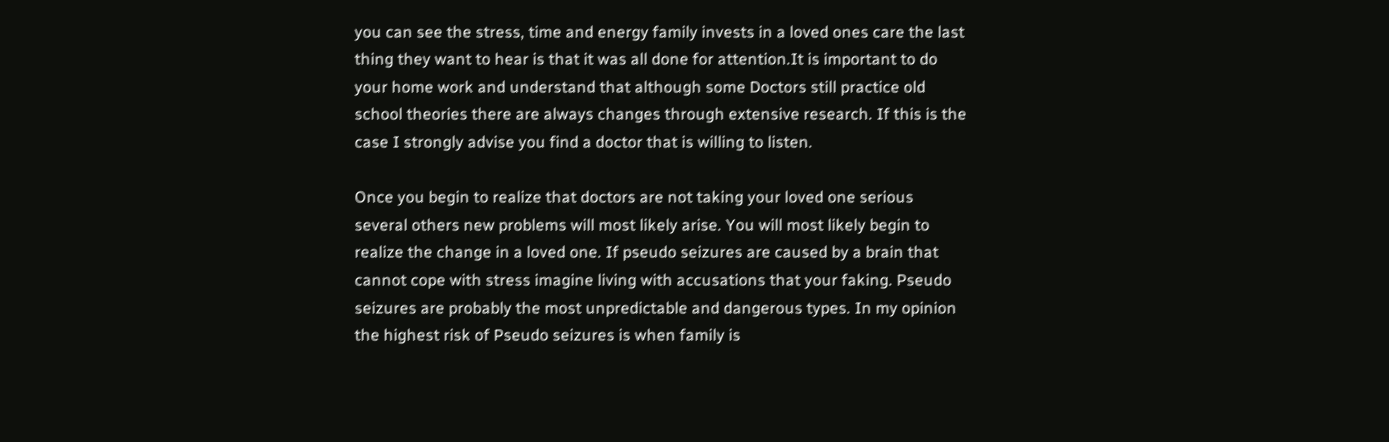you can see the stress, time and energy family invests in a loved ones care the last thing they want to hear is that it was all done for attention.It is important to do your home work and understand that although some Doctors still practice old school theories there are always changes through extensive research. If this is the case I strongly advise you find a doctor that is willing to listen.

Once you begin to realize that doctors are not taking your loved one serious several others new problems will most likely arise. You will most likely begin to realize the change in a loved one. If pseudo seizures are caused by a brain that cannot cope with stress imagine living with accusations that your faking. Pseudo seizures are probably the most unpredictable and dangerous types. In my opinion the highest risk of Pseudo seizures is when family is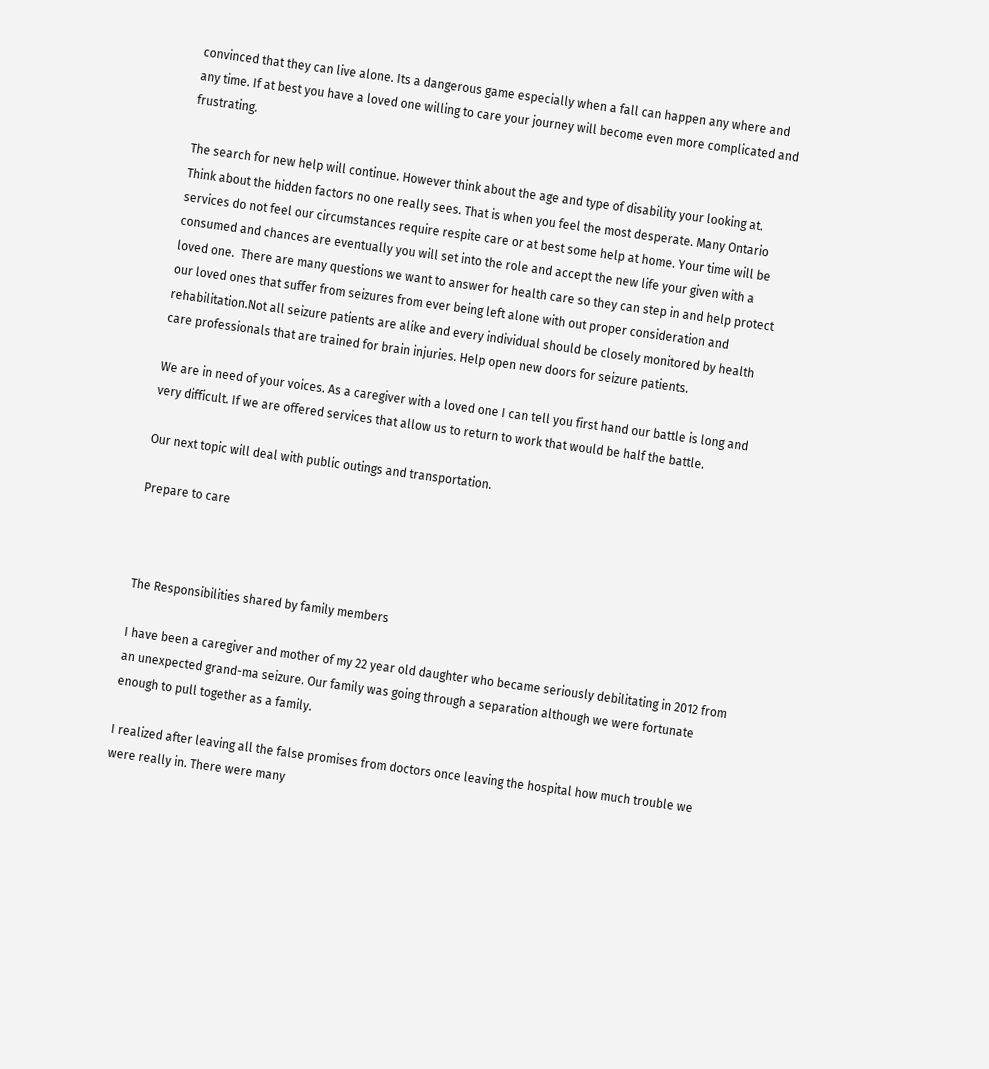convinced that they can live alone. Its a dangerous game especially when a fall can happen any where and any time. If at best you have a loved one willing to care your journey will become even more complicated and frustrating.

The search for new help will continue. However think about the age and type of disability your looking at. Think about the hidden factors no one really sees. That is when you feel the most desperate. Many Ontario services do not feel our circumstances require respite care or at best some help at home. Your time will be consumed and chances are eventually you will set into the role and accept the new life your given with a loved one.  There are many questions we want to answer for health care so they can step in and help protect our loved ones that suffer from seizures from ever being left alone with out proper consideration and rehabilitation.Not all seizure patients are alike and every individual should be closely monitored by health care professionals that are trained for brain injuries. Help open new doors for seizure patients.

We are in need of your voices. As a caregiver with a loved one I can tell you first hand our battle is long and very difficult. If we are offered services that allow us to return to work that would be half the battle.

Our next topic will deal with public outings and transportation.

Prepare to care



The Responsibilities shared by family members

I have been a caregiver and mother of my 22 year old daughter who became seriously debilitating in 2012 from an unexpected grand-ma seizure. Our family was going through a separation although we were fortunate enough to pull together as a family.

I realized after leaving all the false promises from doctors once leaving the hospital how much trouble we were really in. There were many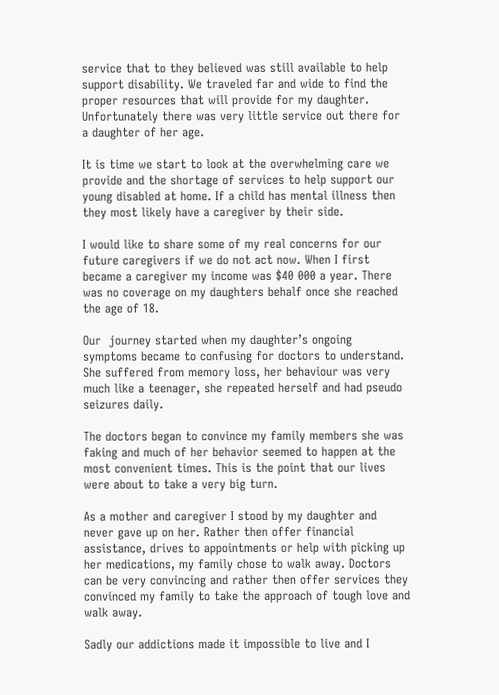service that to they believed was still available to help support disability. We traveled far and wide to find the proper resources that will provide for my daughter. Unfortunately there was very little service out there for a daughter of her age.

It is time we start to look at the overwhelming care we provide and the shortage of services to help support our young disabled at home. If a child has mental illness then they most likely have a caregiver by their side.

I would like to share some of my real concerns for our future caregivers if we do not act now. When I first became a caregiver my income was $40 000 a year. There was no coverage on my daughters behalf once she reached the age of 18.

Our  journey started when my daughter’s ongoing symptoms became to confusing for doctors to understand. She suffered from memory loss, her behaviour was very much like a teenager, she repeated herself and had pseudo seizures daily.

The doctors began to convince my family members she was faking and much of her behavior seemed to happen at the most convenient times. This is the point that our lives were about to take a very big turn.

As a mother and caregiver I stood by my daughter and never gave up on her. Rather then offer financial assistance, drives to appointments or help with picking up her medications, my family chose to walk away. Doctors can be very convincing and rather then offer services they convinced my family to take the approach of tough love and walk away.

Sadly our addictions made it impossible to live and I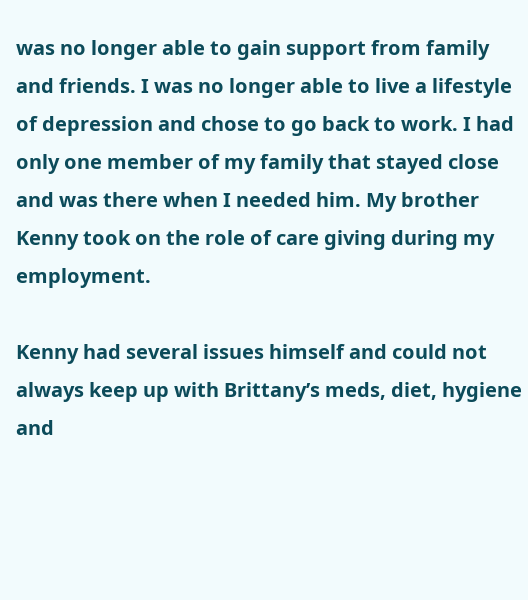was no longer able to gain support from family and friends. I was no longer able to live a lifestyle of depression and chose to go back to work. I had only one member of my family that stayed close and was there when I needed him. My brother Kenny took on the role of care giving during my employment.

Kenny had several issues himself and could not always keep up with Brittany’s meds, diet, hygiene and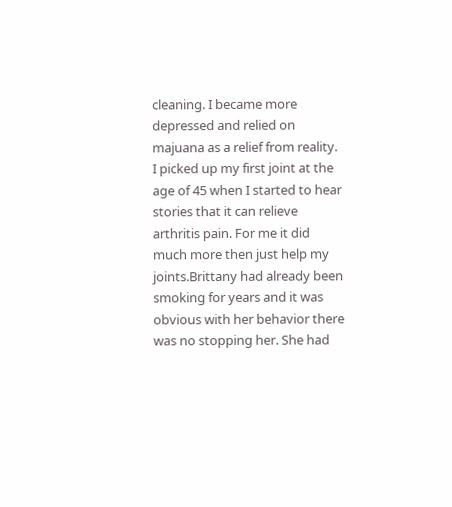cleaning. I became more depressed and relied on majuana as a relief from reality. I picked up my first joint at the age of 45 when I started to hear stories that it can relieve arthritis pain. For me it did much more then just help my joints.Brittany had already been smoking for years and it was obvious with her behavior there was no stopping her. She had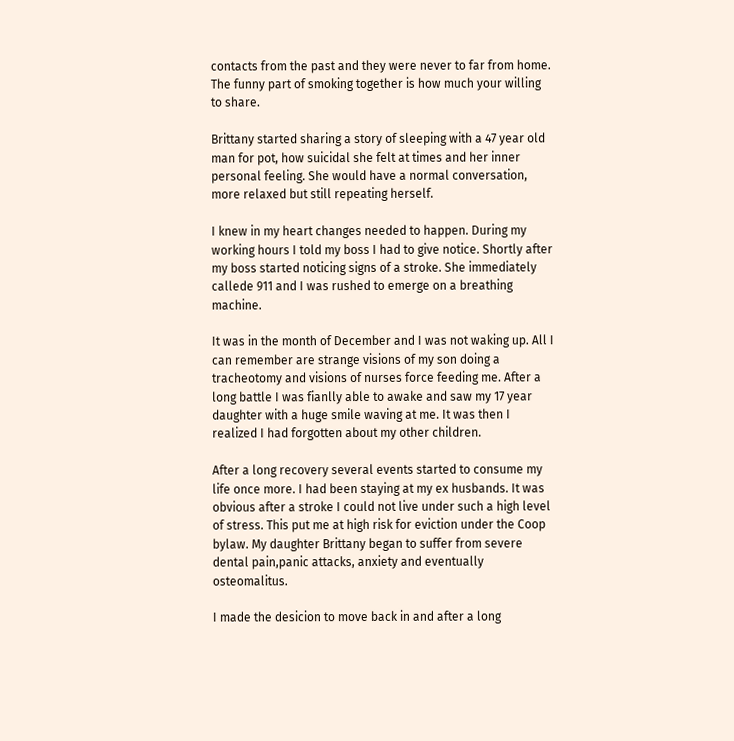contacts from the past and they were never to far from home. The funny part of smoking together is how much your willing to share.

Brittany started sharing a story of sleeping with a 47 year old man for pot, how suicidal she felt at times and her inner personal feeling. She would have a normal conversation, more relaxed but still repeating herself.

I knew in my heart changes needed to happen. During my working hours I told my boss I had to give notice. Shortly after my boss started noticing signs of a stroke. She immediately callede 911 and I was rushed to emerge on a breathing machine.

It was in the month of December and I was not waking up. All I can remember are strange visions of my son doing a tracheotomy and visions of nurses force feeding me. After a long battle I was fianlly able to awake and saw my 17 year daughter with a huge smile waving at me. It was then I realized I had forgotten about my other children.

After a long recovery several events started to consume my life once more. I had been staying at my ex husbands. It was obvious after a stroke I could not live under such a high level of stress. This put me at high risk for eviction under the Coop bylaw. My daughter Brittany began to suffer from severe dental pain,panic attacks, anxiety and eventually osteomalitus.

I made the desicion to move back in and after a long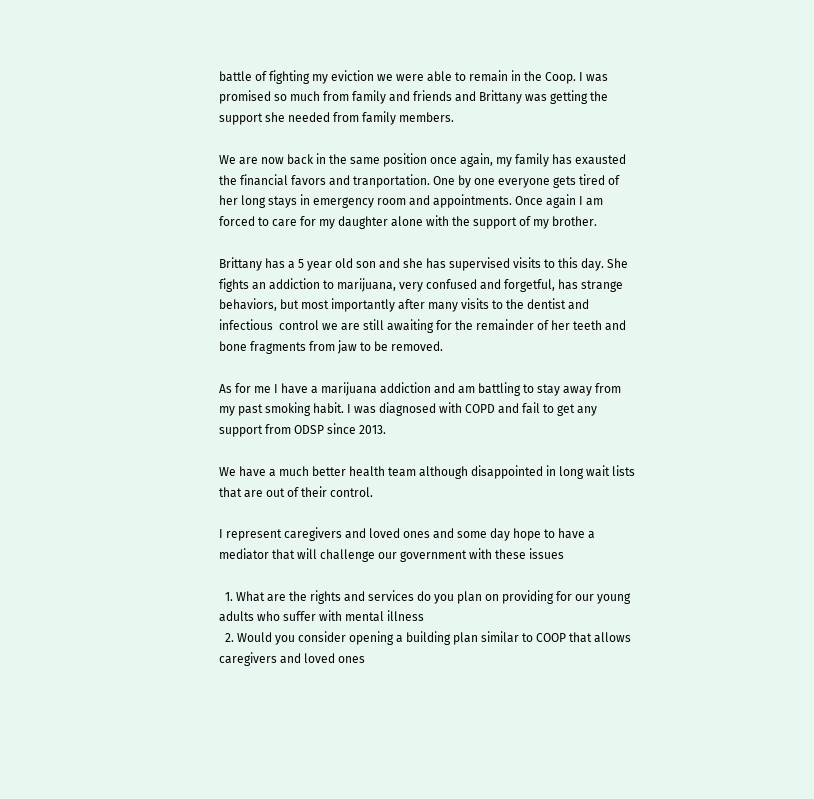battle of fighting my eviction we were able to remain in the Coop. I was promised so much from family and friends and Brittany was getting the support she needed from family members.

We are now back in the same position once again, my family has exausted the financial favors and tranportation. One by one everyone gets tired of her long stays in emergency room and appointments. Once again I am forced to care for my daughter alone with the support of my brother.

Brittany has a 5 year old son and she has supervised visits to this day. She fights an addiction to marijuana, very confused and forgetful, has strange behaviors, but most importantly after many visits to the dentist and infectious  control we are still awaiting for the remainder of her teeth and bone fragments from jaw to be removed.

As for me I have a marijuana addiction and am battling to stay away from my past smoking habit. I was diagnosed with COPD and fail to get any support from ODSP since 2013.

We have a much better health team although disappointed in long wait lists that are out of their control.

I represent caregivers and loved ones and some day hope to have a mediator that will challenge our government with these issues

  1. What are the rights and services do you plan on providing for our young adults who suffer with mental illness
  2. Would you consider opening a building plan similar to COOP that allows caregivers and loved ones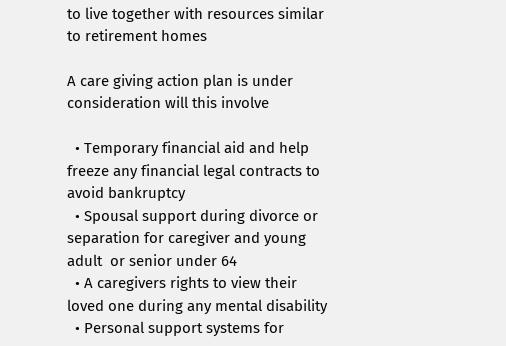to live together with resources similar to retirement homes

A care giving action plan is under consideration will this involve

  • Temporary financial aid and help freeze any financial legal contracts to avoid bankruptcy
  • Spousal support during divorce or separation for caregiver and young adult  or senior under 64
  • A caregivers rights to view their loved one during any mental disability
  • Personal support systems for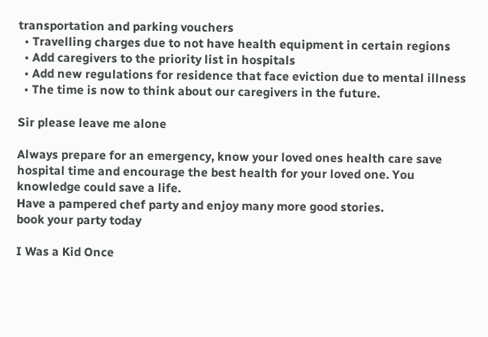transportation and parking vouchers
  • Travelling charges due to not have health equipment in certain regions
  • Add caregivers to the priority list in hospitals
  • Add new regulations for residence that face eviction due to mental illness
  • The time is now to think about our caregivers in the future.

Sir please leave me alone

Always prepare for an emergency, know your loved ones health care save hospital time and encourage the best health for your loved one. You knowledge could save a life.
Have a pampered chef party and enjoy many more good stories.
book your party today

I Was a Kid Once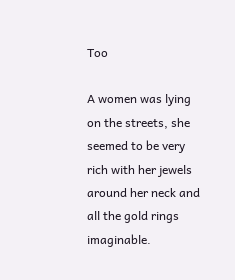Too

A women was lying on the streets, she seemed to be very rich with her jewels around her neck and all the gold rings imaginable.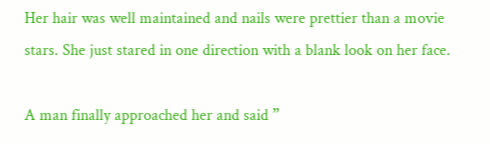Her hair was well maintained and nails were prettier than a movie stars. She just stared in one direction with a blank look on her face.

A man finally approached her and said ”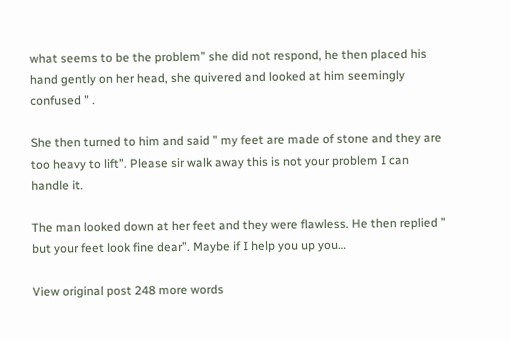what seems to be the problem” she did not respond, he then placed his hand gently on her head, she quivered and looked at him seemingly confused ” .

She then turned to him and said ” my feet are made of stone and they are too heavy to lift”. Please sir walk away this is not your problem I can handle it.

The man looked down at her feet and they were flawless. He then replied ” but your feet look fine dear”. Maybe if I help you up you…

View original post 248 more words